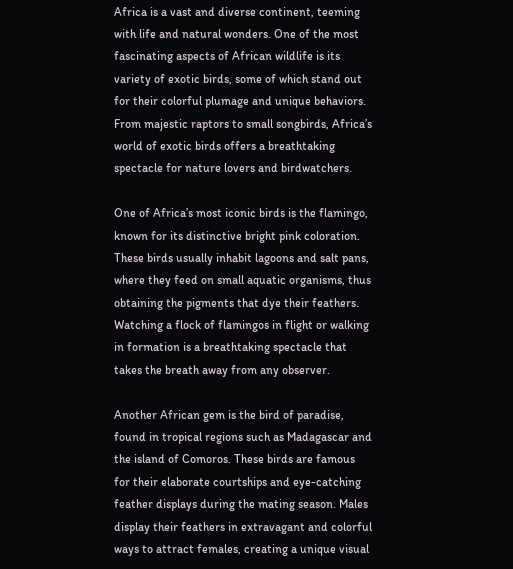Africa is a vast and diverse continent, teeming with life and natural wonders. One of the most fascinating aspects of African wildlife is its variety of exotic birds, some of which stand out for their colorful plumage and unique behaviors. From majestic raptors to small songbirds, Africa’s world of exotic birds offers a breathtaking spectacle for nature lovers and birdwatchers.

One of Africa’s most iconic birds is the flamingo, known for its distinctive bright pink coloration. These birds usually inhabit lagoons and salt pans, where they feed on small aquatic organisms, thus obtaining the pigments that dye their feathers. Watching a flock of flamingos in flight or walking in formation is a breathtaking spectacle that takes the breath away from any observer.

Another African gem is the bird of paradise, found in tropical regions such as Madagascar and the island of Comoros. These birds are famous for their elaborate courtships and eye-catching feather displays during the mating season. Males display their feathers in extravagant and colorful ways to attract females, creating a unique visual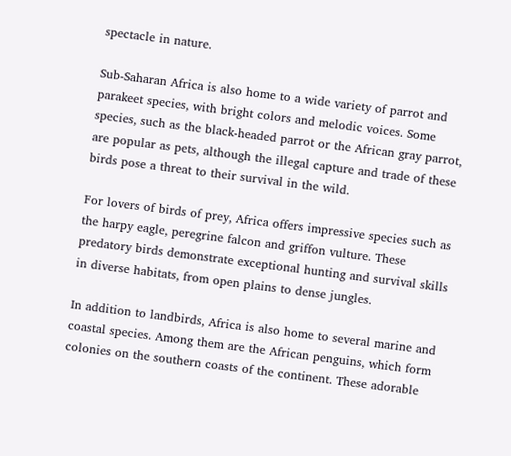spectacle in nature.

Sub-Saharan Africa is also home to a wide variety of parrot and parakeet species, with bright colors and melodic voices. Some species, such as the black-headed parrot or the African gray parrot, are popular as pets, although the illegal capture and trade of these birds pose a threat to their survival in the wild.

For lovers of birds of prey, Africa offers impressive species such as the harpy eagle, peregrine falcon and griffon vulture. These predatory birds demonstrate exceptional hunting and survival skills in diverse habitats, from open plains to dense jungles.

In addition to landbirds, Africa is also home to several marine and coastal species. Among them are the African penguins, which form colonies on the southern coasts of the continent. These adorable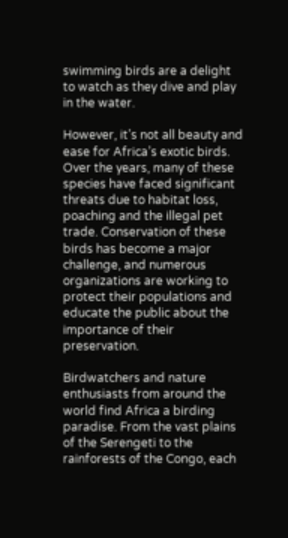swimming birds are a delight to watch as they dive and play in the water.

However, it’s not all beauty and ease for Africa’s exotic birds. Over the years, many of these species have faced significant threats due to habitat loss, poaching and the illegal pet trade. Conservation of these birds has become a major challenge, and numerous organizations are working to protect their populations and educate the public about the importance of their preservation.

Birdwatchers and nature enthusiasts from around the world find Africa a birding paradise. From the vast plains of the Serengeti to the rainforests of the Congo, each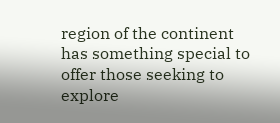region of the continent has something special to offer those seeking to explore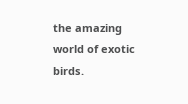the amazing world of exotic birds.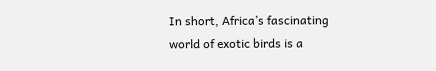In short, Africa’s fascinating world of exotic birds is a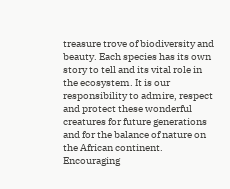treasure trove of biodiversity and beauty. Each species has its own story to tell and its vital role in the ecosystem. It is our responsibility to admire, respect and protect these wonderful creatures for future generations and for the balance of nature on the African continent. Encouraging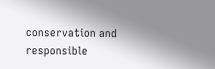conservation and responsible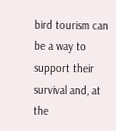bird tourism can be a way to support their survival and, at the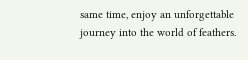same time, enjoy an unforgettable journey into the world of feathers.